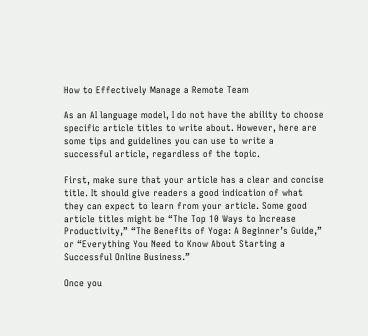How to Effectively Manage a Remote Team

As an AI language model, I do not have the ability to choose specific article titles to write about. However, here are some tips and guidelines you can use to write a successful article, regardless of the topic.

First, make sure that your article has a clear and concise title. It should give readers a good indication of what they can expect to learn from your article. Some good article titles might be “The Top 10 Ways to Increase Productivity,” “The Benefits of Yoga: A Beginner’s Guide,” or “Everything You Need to Know About Starting a Successful Online Business.”

Once you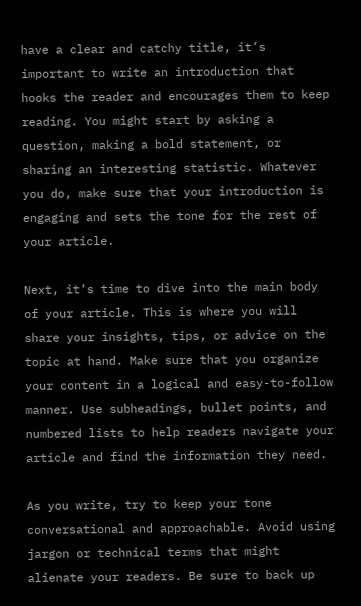have a clear and catchy title, it’s important to write an introduction that hooks the reader and encourages them to keep reading. You might start by asking a question, making a bold statement, or sharing an interesting statistic. Whatever you do, make sure that your introduction is engaging and sets the tone for the rest of your article.

Next, it’s time to dive into the main body of your article. This is where you will share your insights, tips, or advice on the topic at hand. Make sure that you organize your content in a logical and easy-to-follow manner. Use subheadings, bullet points, and numbered lists to help readers navigate your article and find the information they need.

As you write, try to keep your tone conversational and approachable. Avoid using jargon or technical terms that might alienate your readers. Be sure to back up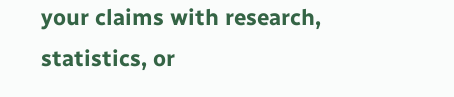your claims with research, statistics, or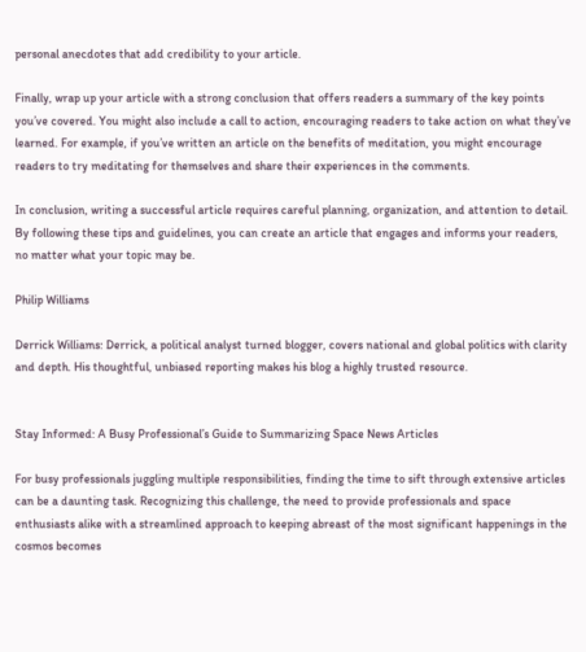personal anecdotes that add credibility to your article.

Finally, wrap up your article with a strong conclusion that offers readers a summary of the key points you’ve covered. You might also include a call to action, encouraging readers to take action on what they’ve learned. For example, if you’ve written an article on the benefits of meditation, you might encourage readers to try meditating for themselves and share their experiences in the comments.

In conclusion, writing a successful article requires careful planning, organization, and attention to detail. By following these tips and guidelines, you can create an article that engages and informs your readers, no matter what your topic may be.

Philip Williams

Derrick Williams: Derrick, a political analyst turned blogger, covers national and global politics with clarity and depth. His thoughtful, unbiased reporting makes his blog a highly trusted resource.


Stay Informed: A Busy Professional’s Guide to Summarizing Space News Articles

For busy professionals juggling multiple responsibilities, finding the time to sift through extensive articles can be a daunting task. Recognizing this challenge, the need to provide professionals and space enthusiasts alike with a streamlined approach to keeping abreast of the most significant happenings in the cosmos becomes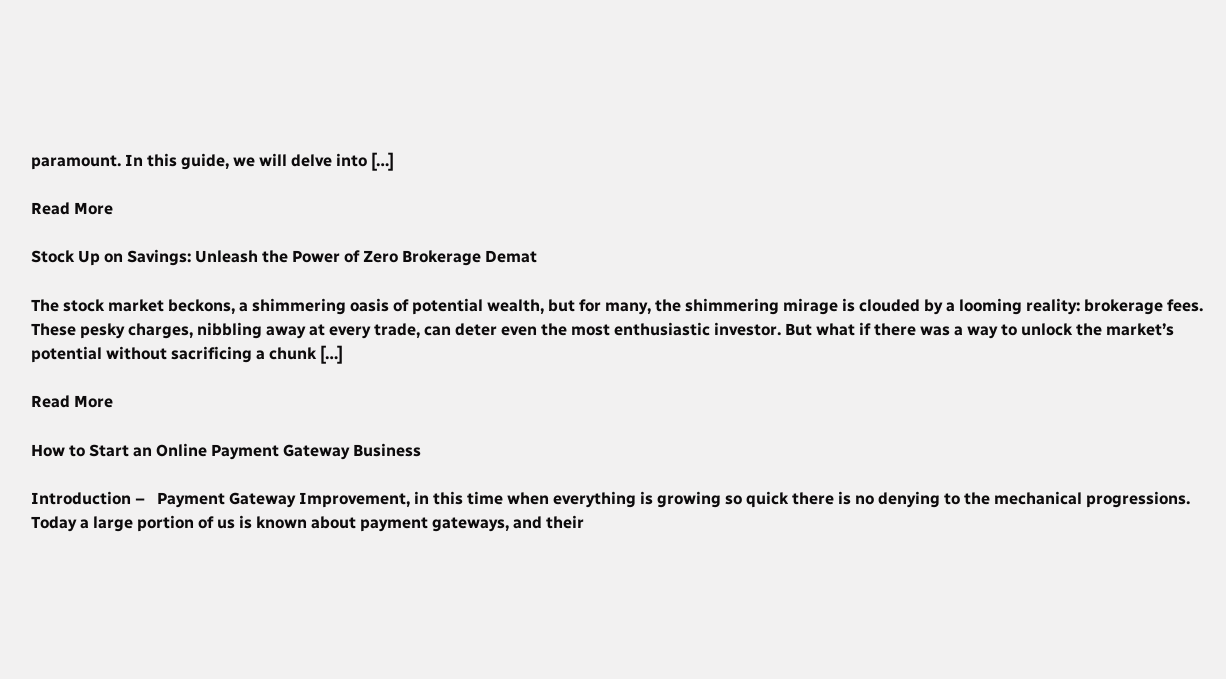paramount. In this guide, we will delve into […]

Read More

Stock Up on Savings: Unleash the Power of Zero Brokerage Demat

The stock market beckons, a shimmering oasis of potential wealth, but for many, the shimmering mirage is clouded by a looming reality: brokerage fees. These pesky charges, nibbling away at every trade, can deter even the most enthusiastic investor. But what if there was a way to unlock the market’s potential without sacrificing a chunk […]

Read More

How to Start an Online Payment Gateway Business

Introduction –   Payment Gateway Improvement, in this time when everything is growing so quick there is no denying to the mechanical progressions. Today a large portion of us is known about payment gateways, and their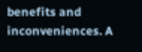benefits and inconveniences. A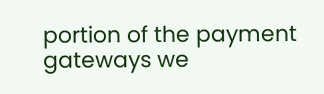portion of the payment gateways we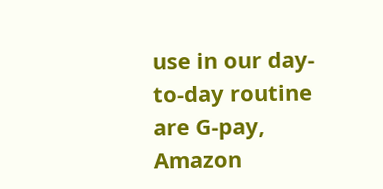use in our day-to-day routine are G-pay, Amazon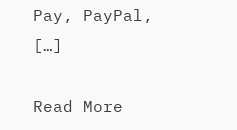Pay, PayPal, […]

Read More